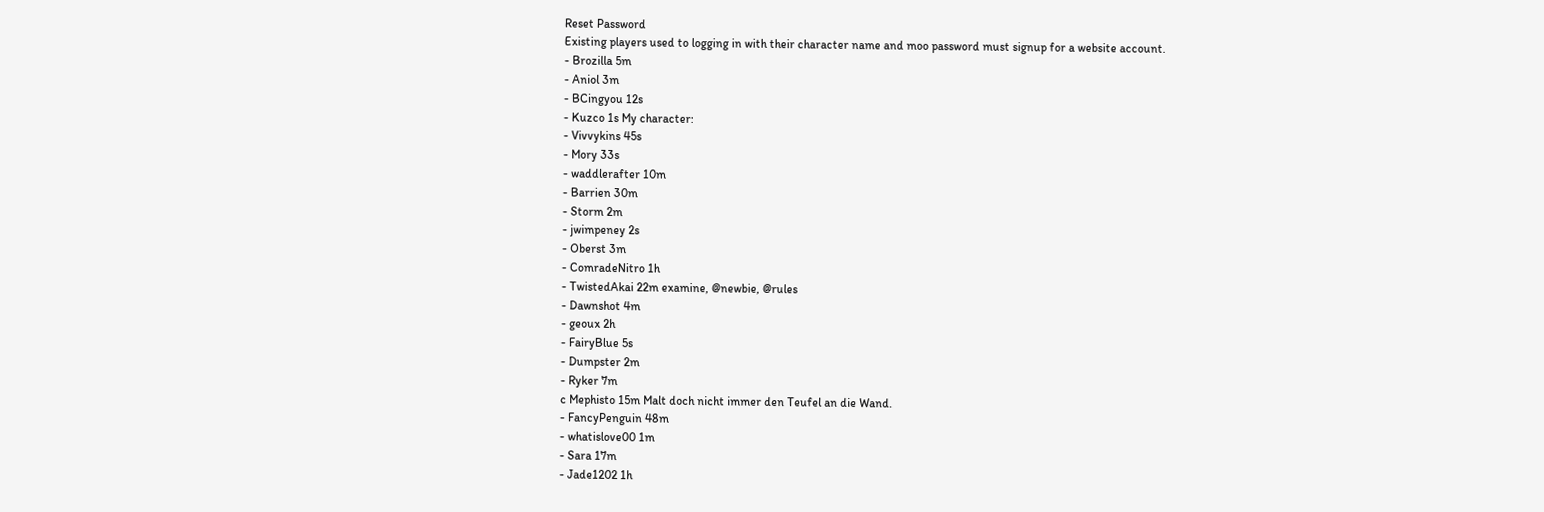Reset Password
Existing players used to logging in with their character name and moo password must signup for a website account.
- Brozilla 5m
- Aniol 3m
- BCingyou 12s
- Kuzco 1s My character:
- Vivvykins 45s
- Mory 33s
- waddlerafter 10m
- Barrien 30m
- Storm 2m
- jwimpeney 2s
- Oberst 3m
- ComradeNitro 1h
- TwistedAkai 22m examine, @newbie, @rules
- Dawnshot 4m
- geoux 2h
- FairyBlue 5s
- Dumpster 2m
- Ryker 7m
c Mephisto 15m Malt doch nicht immer den Teufel an die Wand.
- FancyPenguin 48m
- whatislove00 1m
- Sara 17m
- Jade1202 1h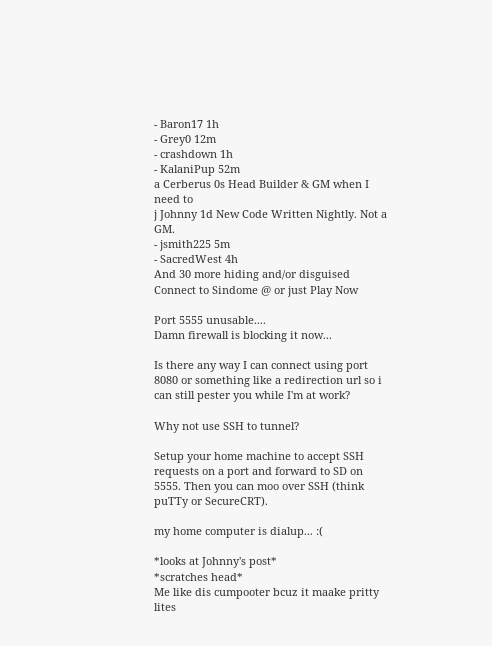- Baron17 1h
- Grey0 12m
- crashdown 1h
- KalaniPup 52m
a Cerberus 0s Head Builder & GM when I need to
j Johnny 1d New Code Written Nightly. Not a GM.
- jsmith225 5m
- SacredWest 4h
And 30 more hiding and/or disguised
Connect to Sindome @ or just Play Now

Port 5555 unusable....
Damn firewall is blocking it now...

Is there any way I can connect using port 8080 or something like a redirection url so i can still pester you while I'm at work?

Why not use SSH to tunnel?

Setup your home machine to accept SSH requests on a port and forward to SD on 5555. Then you can moo over SSH (think puTTy or SecureCRT).

my home computer is dialup... :(

*looks at Johnny's post*
*scratches head*
Me like dis cumpooter bcuz it maake pritty lites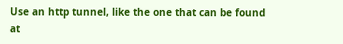Use an http tunnel, like the one that can be found at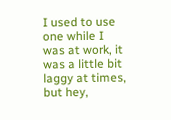I used to use one while I was at work, it was a little bit laggy at times, but hey,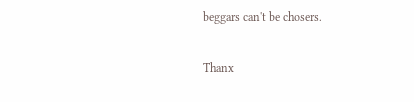beggars can't be chosers.

Thanx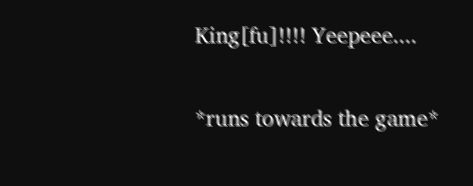King[fu]!!!! Yeepeee....

*runs towards the game*